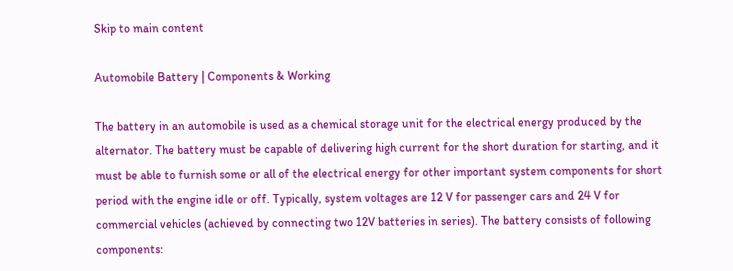Skip to main content

Automobile Battery | Components & Working

The battery in an automobile is used as a chemical storage unit for the electrical energy produced by the alternator. The battery must be capable of delivering high current for the short duration for starting, and it must be able to furnish some or all of the electrical energy for other important system components for short period with the engine idle or off. Typically, system voltages are 12 V for passenger cars and 24 V for commercial vehicles (achieved by connecting two 12V batteries in series). The battery consists of following components: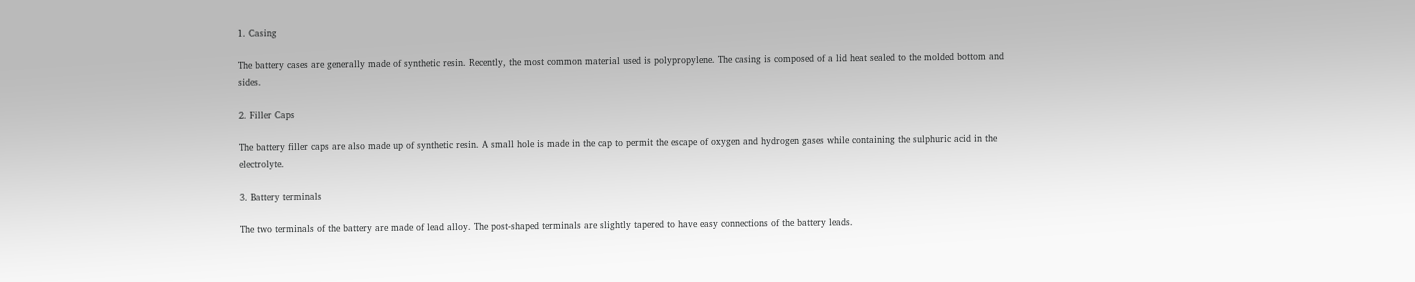1. Casing

The battery cases are generally made of synthetic resin. Recently, the most common material used is polypropylene. The casing is composed of a lid heat sealed to the molded bottom and sides.

2. Filler Caps

The battery filler caps are also made up of synthetic resin. A small hole is made in the cap to permit the escape of oxygen and hydrogen gases while containing the sulphuric acid in the electrolyte.

3. Battery terminals

The two terminals of the battery are made of lead alloy. The post-shaped terminals are slightly tapered to have easy connections of the battery leads.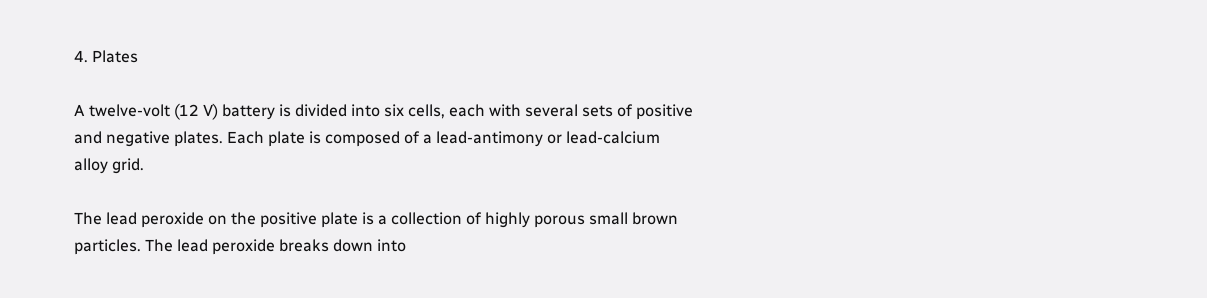4. Plates

A twelve-volt (12 V) battery is divided into six cells, each with several sets of positive and negative plates. Each plate is composed of a lead-antimony or lead-calcium alloy grid.

The lead peroxide on the positive plate is a collection of highly porous small brown particles. The lead peroxide breaks down into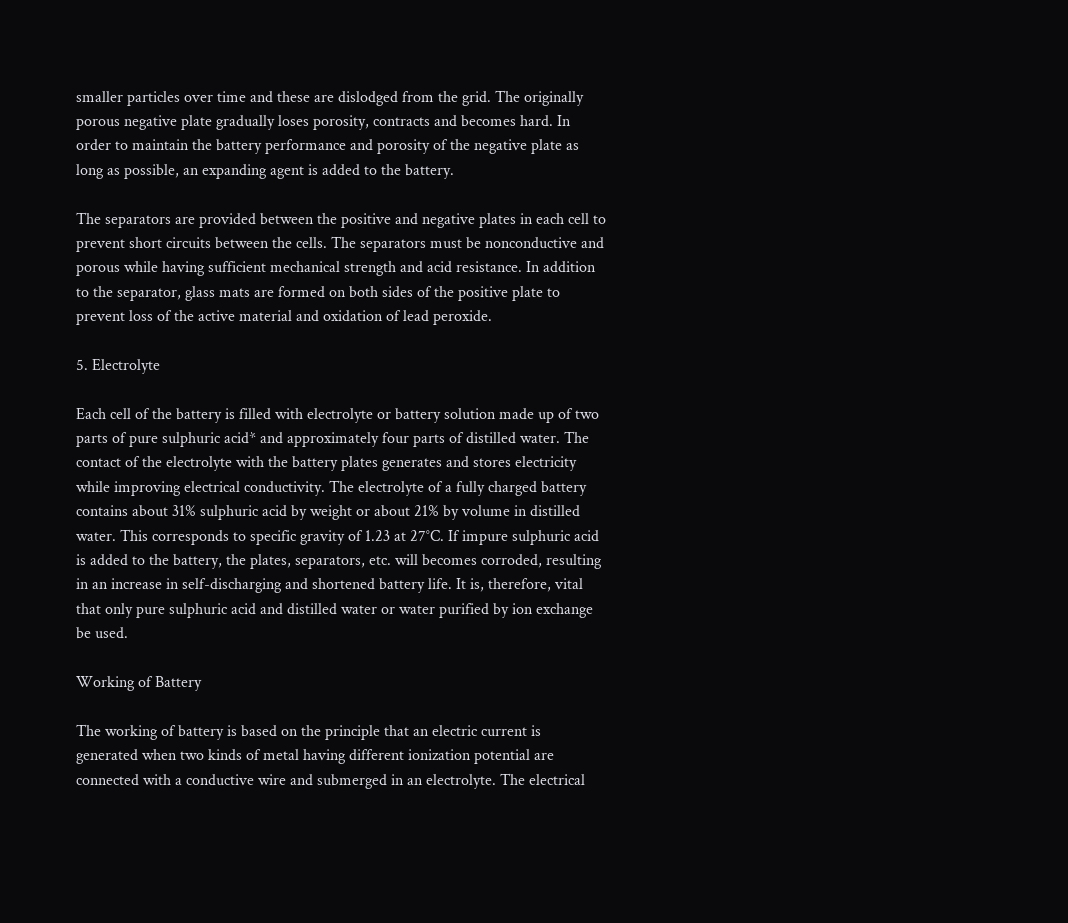smaller particles over time and these are dislodged from the grid. The originally porous negative plate gradually loses porosity, contracts and becomes hard. In order to maintain the battery performance and porosity of the negative plate as long as possible, an expanding agent is added to the battery.

The separators are provided between the positive and negative plates in each cell to prevent short circuits between the cells. The separators must be nonconductive and porous while having sufficient mechanical strength and acid resistance. In addition to the separator, glass mats are formed on both sides of the positive plate to prevent loss of the active material and oxidation of lead peroxide.

5. Electrolyte

Each cell of the battery is filled with electrolyte or battery solution made up of two parts of pure sulphuric acid* and approximately four parts of distilled water. The contact of the electrolyte with the battery plates generates and stores electricity while improving electrical conductivity. The electrolyte of a fully charged battery contains about 31% sulphuric acid by weight or about 21% by volume in distilled water. This corresponds to specific gravity of 1.23 at 27°C. If impure sulphuric acid is added to the battery, the plates, separators, etc. will becomes corroded, resulting in an increase in self-discharging and shortened battery life. It is, therefore, vital that only pure sulphuric acid and distilled water or water purified by ion exchange be used.

Working of Battery

The working of battery is based on the principle that an electric current is generated when two kinds of metal having different ionization potential are connected with a conductive wire and submerged in an electrolyte. The electrical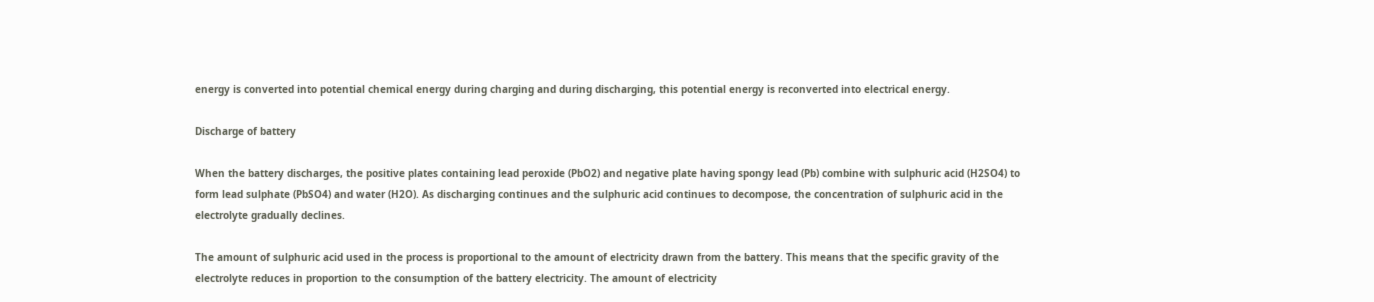energy is converted into potential chemical energy during charging and during discharging, this potential energy is reconverted into electrical energy.

Discharge of battery

When the battery discharges, the positive plates containing lead peroxide (PbO2) and negative plate having spongy lead (Pb) combine with sulphuric acid (H2SO4) to form lead sulphate (PbSO4) and water (H2O). As discharging continues and the sulphuric acid continues to decompose, the concentration of sulphuric acid in the electrolyte gradually declines.

The amount of sulphuric acid used in the process is proportional to the amount of electricity drawn from the battery. This means that the specific gravity of the electrolyte reduces in proportion to the consumption of the battery electricity. The amount of electricity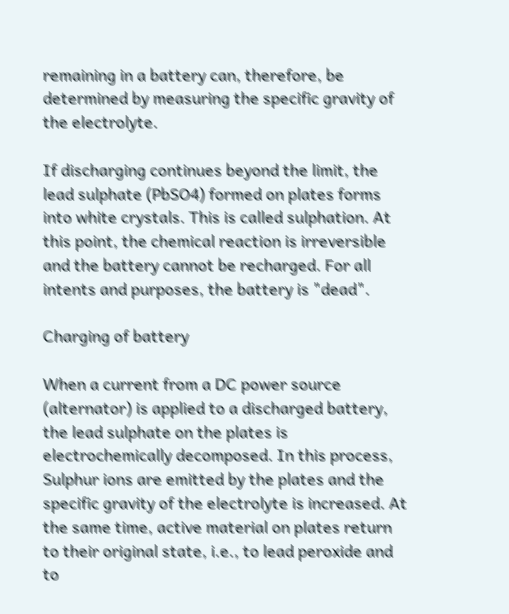remaining in a battery can, therefore, be determined by measuring the specific gravity of the electrolyte.

If discharging continues beyond the limit, the lead sulphate (PbSO4) formed on plates forms into white crystals. This is called sulphation. At this point, the chemical reaction is irreversible and the battery cannot be recharged. For all intents and purposes, the battery is "dead".

Charging of battery

When a current from a DC power source (alternator) is applied to a discharged battery, the lead sulphate on the plates is electrochemically decomposed. In this process, Sulphur ions are emitted by the plates and the specific gravity of the electrolyte is increased. At the same time, active material on plates return to their original state, i.e., to lead peroxide and to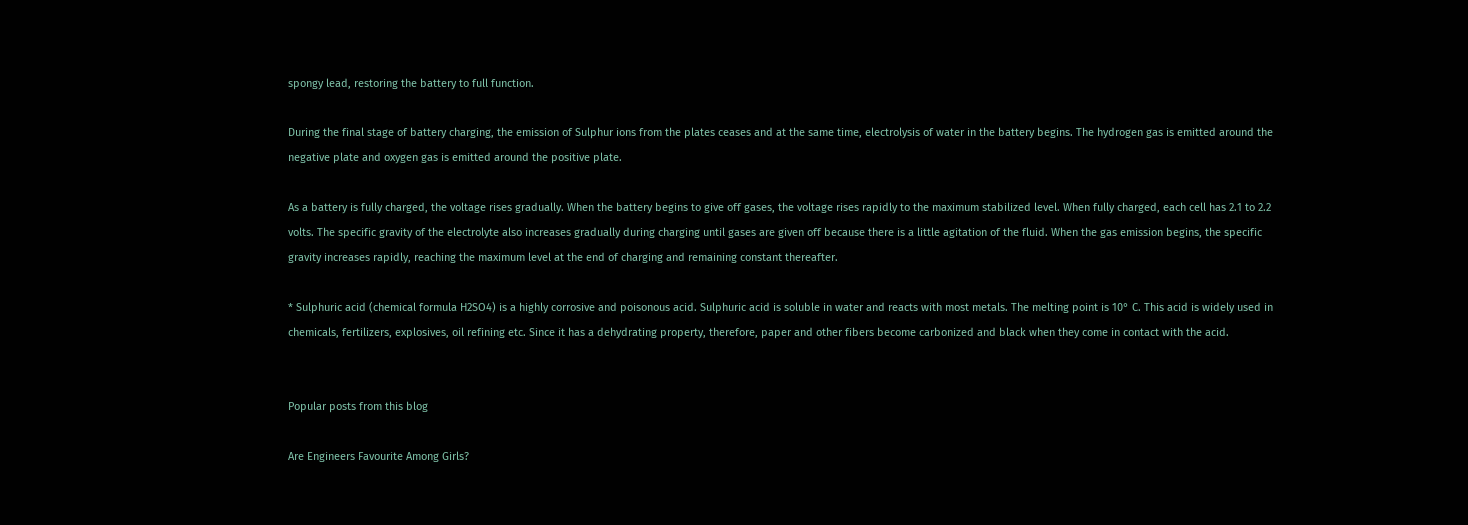spongy lead, restoring the battery to full function.

During the final stage of battery charging, the emission of Sulphur ions from the plates ceases and at the same time, electrolysis of water in the battery begins. The hydrogen gas is emitted around the negative plate and oxygen gas is emitted around the positive plate.

As a battery is fully charged, the voltage rises gradually. When the battery begins to give off gases, the voltage rises rapidly to the maximum stabilized level. When fully charged, each cell has 2.1 to 2.2 volts. The specific gravity of the electrolyte also increases gradually during charging until gases are given off because there is a little agitation of the fluid. When the gas emission begins, the specific gravity increases rapidly, reaching the maximum level at the end of charging and remaining constant thereafter.

* Sulphuric acid (chemical formula H2SO4) is a highly corrosive and poisonous acid. Sulphuric acid is soluble in water and reacts with most metals. The melting point is 10° C. This acid is widely used in chemicals, fertilizers, explosives, oil refining etc. Since it has a dehydrating property, therefore, paper and other fibers become carbonized and black when they come in contact with the acid.


Popular posts from this blog

Are Engineers Favourite Among Girls?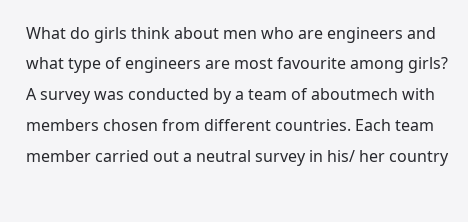What do girls think about men who are engineers and what type of engineers are most favourite among girls? A survey was conducted by a team of aboutmech with members chosen from different countries. Each team member carried out a neutral survey in his/ her country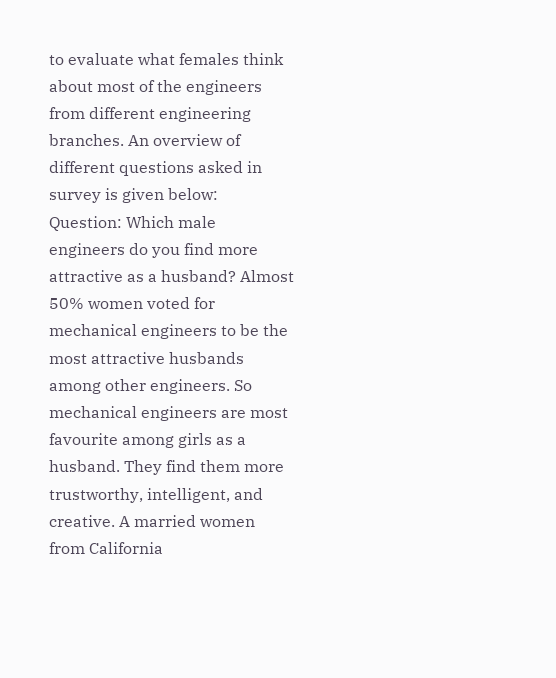to evaluate what females think about most of the engineers from different engineering branches. An overview of different questions asked in survey is given below: Question: Which male engineers do you find more attractive as a husband? Almost 50% women voted for mechanical engineers to be the most attractive husbands among other engineers. So mechanical engineers are most favourite among girls as a husband. They find them more trustworthy, intelligent, and creative. A married women from California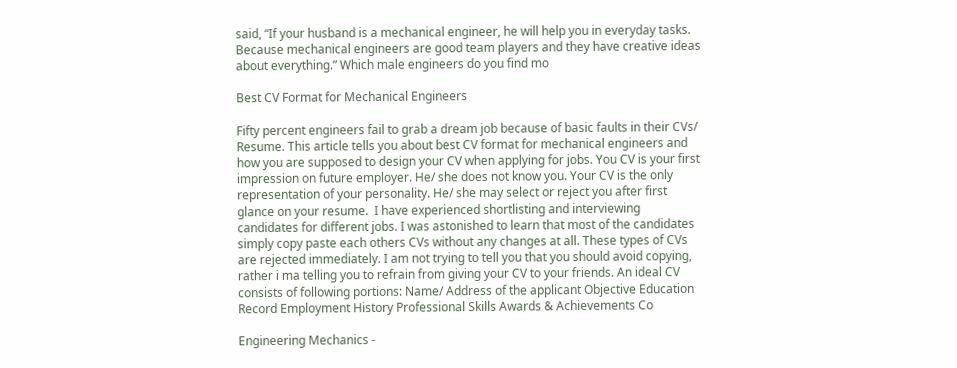said, “If your husband is a mechanical engineer, he will help you in everyday tasks. Because mechanical engineers are good team players and they have creative ideas about everything.” Which male engineers do you find mo

Best CV Format for Mechanical Engineers

Fifty percent engineers fail to grab a dream job because of basic faults in their CVs/ Resume. This article tells you about best CV format for mechanical engineers and how you are supposed to design your CV when applying for jobs. You CV is your first impression on future employer. He/ she does not know you. Your CV is the only representation of your personality. He/ she may select or reject you after first glance on your resume.  I have experienced shortlisting and interviewing candidates for different jobs. I was astonished to learn that most of the candidates simply copy paste each others CVs without any changes at all. These types of CVs are rejected immediately. I am not trying to tell you that you should avoid copying, rather i ma telling you to refrain from giving your CV to your friends. An ideal CV consists of following portions: Name/ Address of the applicant Objective Education Record Employment History Professional Skills Awards & Achievements Co

Engineering Mechanics -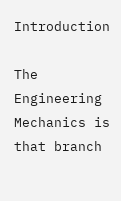Introduction

The Engineering Mechanics is that branch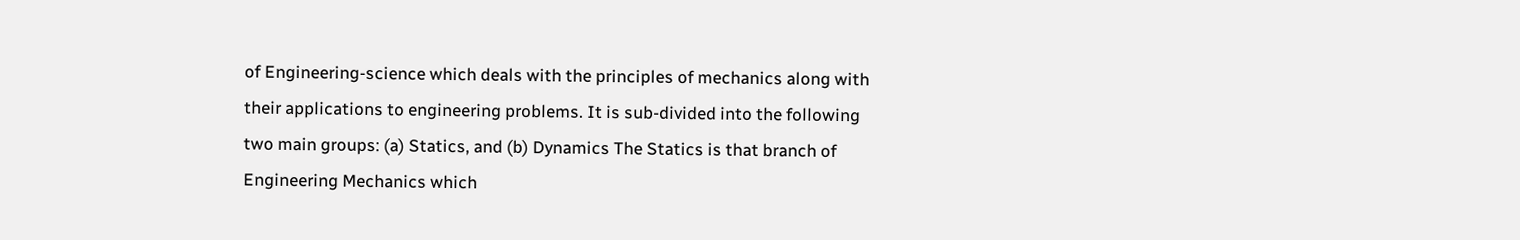of Engineering-science which deals with the principles of mechanics along with their applications to engineering problems. It is sub-divided into the following two main groups: (a) Statics, and (b) Dynamics The Statics is that branch of Engineering Mechanics which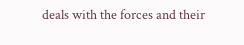deals with the forces and their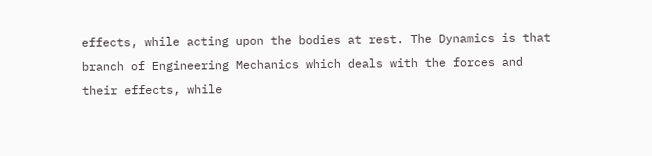effects, while acting upon the bodies at rest. The Dynamics is that branch of Engineering Mechanics which deals with the forces and their effects, while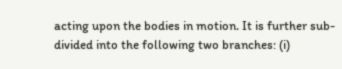acting upon the bodies in motion. It is further sub-divided into the following two branches: (i)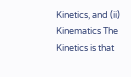Kinetics, and (ii) Kinematics The Kinetics is that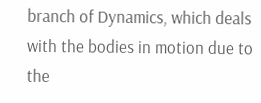branch of Dynamics, which deals with the bodies in motion due to the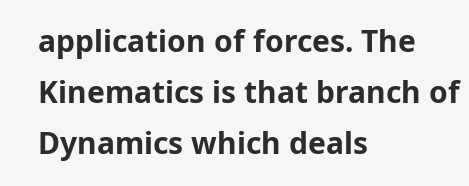application of forces. The Kinematics is that branch of Dynamics which deals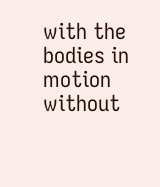with the bodies in motion without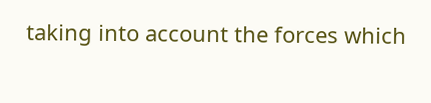taking into account the forces which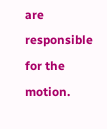are responsible for the motion.